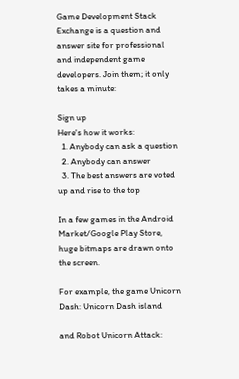Game Development Stack Exchange is a question and answer site for professional and independent game developers. Join them; it only takes a minute:

Sign up
Here's how it works:
  1. Anybody can ask a question
  2. Anybody can answer
  3. The best answers are voted up and rise to the top

In a few games in the Android Market/Google Play Store, huge bitmaps are drawn onto the screen.

For example, the game Unicorn Dash: Unicorn Dash island

and Robot Unicorn Attack: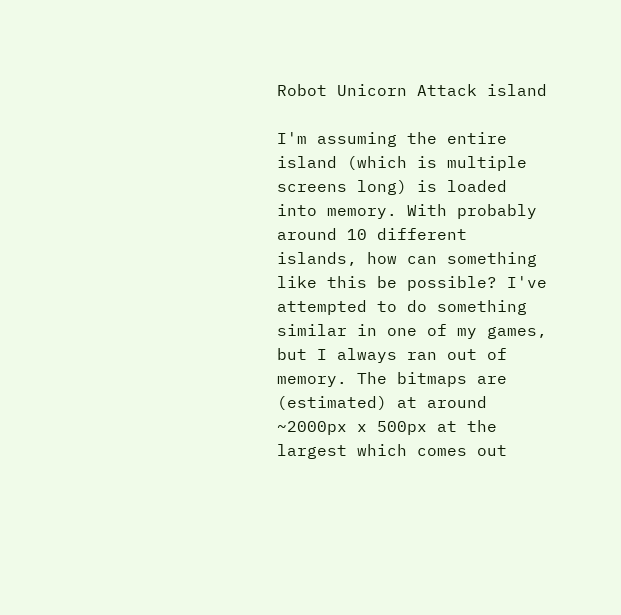Robot Unicorn Attack island

I'm assuming the entire island (which is multiple screens long) is loaded into memory. With probably around 10 different islands, how can something like this be possible? I've attempted to do something similar in one of my games, but I always ran out of memory. The bitmaps are (estimated) at around ~2000px x 500px at the largest which comes out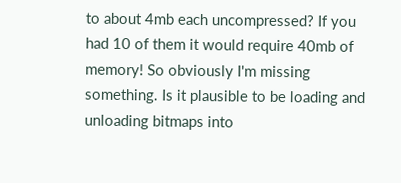to about 4mb each uncompressed? If you had 10 of them it would require 40mb of memory! So obviously I'm missing something. Is it plausible to be loading and unloading bitmaps into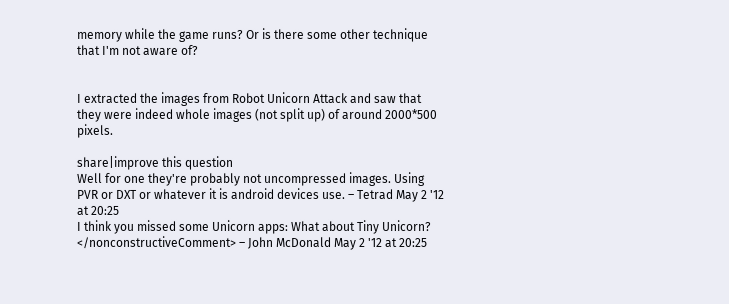memory while the game runs? Or is there some other technique that I'm not aware of?


I extracted the images from Robot Unicorn Attack and saw that they were indeed whole images (not split up) of around 2000*500 pixels.

share|improve this question
Well for one they're probably not uncompressed images. Using PVR or DXT or whatever it is android devices use. – Tetrad May 2 '12 at 20:25
I think you missed some Unicorn apps: What about Tiny Unicorn? </nonconstructiveComment> – John McDonald May 2 '12 at 20:25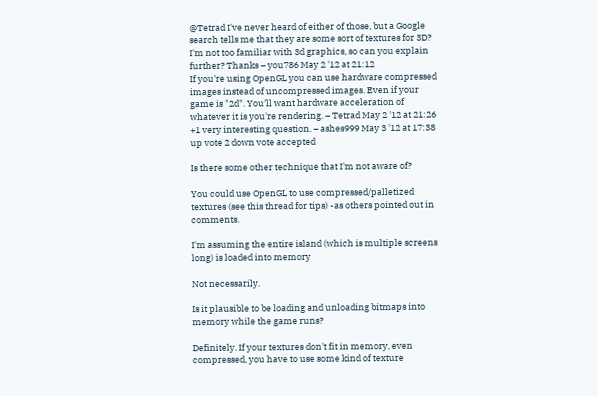@Tetrad I've never heard of either of those, but a Google search tells me that they are some sort of textures for 3D? I'm not too familiar with 3d graphics, so can you explain further? Thanks – you786 May 2 '12 at 21:12
If you're using OpenGL you can use hardware compressed images instead of uncompressed images. Even if your game is "2d". You'll want hardware acceleration of whatever it is you're rendering. – Tetrad May 2 '12 at 21:26
+1 very interesting question. – ashes999 May 3 '12 at 17:38
up vote 2 down vote accepted

Is there some other technique that I'm not aware of?

You could use OpenGL to use compressed/palletized textures (see this thread for tips) -as others pointed out in comments.

I'm assuming the entire island (which is multiple screens long) is loaded into memory

Not necessarily.

Is it plausible to be loading and unloading bitmaps into memory while the game runs?

Definitely. If your textures don't fit in memory, even compressed, you have to use some kind of texture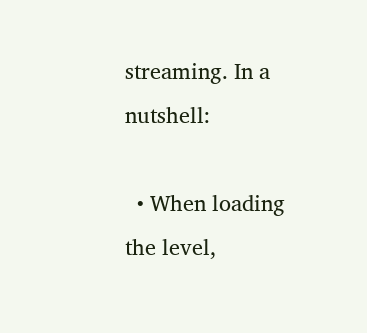streaming. In a nutshell:

  • When loading the level,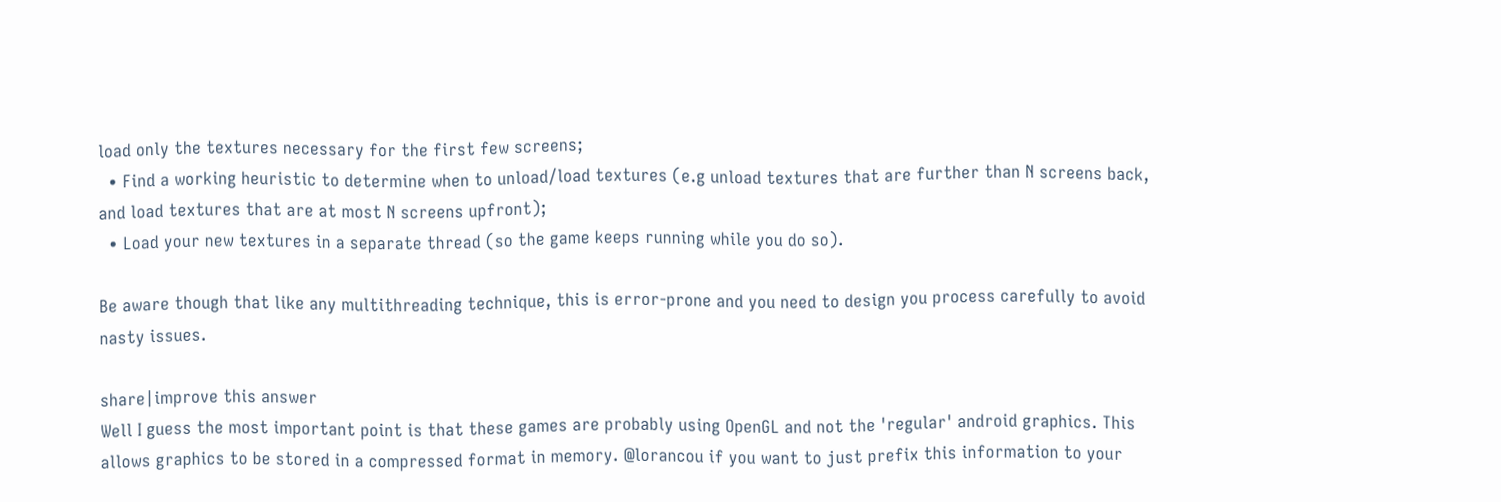load only the textures necessary for the first few screens;
  • Find a working heuristic to determine when to unload/load textures (e.g unload textures that are further than N screens back, and load textures that are at most N screens upfront);
  • Load your new textures in a separate thread (so the game keeps running while you do so).

Be aware though that like any multithreading technique, this is error-prone and you need to design you process carefully to avoid nasty issues.

share|improve this answer
Well I guess the most important point is that these games are probably using OpenGL and not the 'regular' android graphics. This allows graphics to be stored in a compressed format in memory. @lorancou if you want to just prefix this information to your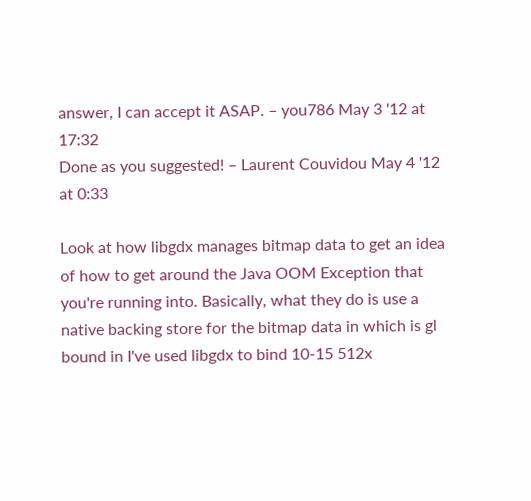answer, I can accept it ASAP. – you786 May 3 '12 at 17:32
Done as you suggested! – Laurent Couvidou May 4 '12 at 0:33

Look at how libgdx manages bitmap data to get an idea of how to get around the Java OOM Exception that you're running into. Basically, what they do is use a native backing store for the bitmap data in which is gl bound in I've used libgdx to bind 10-15 512x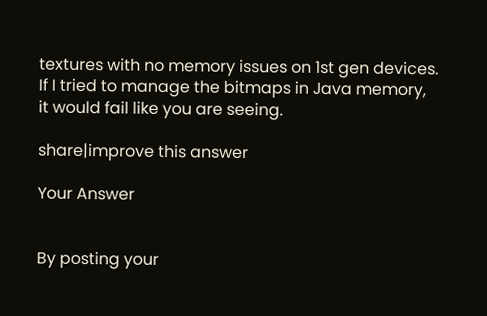textures with no memory issues on 1st gen devices. If I tried to manage the bitmaps in Java memory, it would fail like you are seeing.

share|improve this answer

Your Answer


By posting your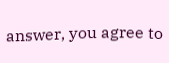answer, you agree to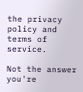the privacy policy and terms of service.

Not the answer you're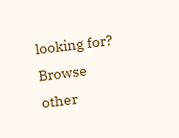looking for? Browse other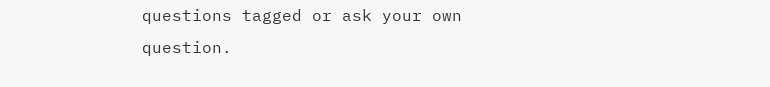questions tagged or ask your own question.